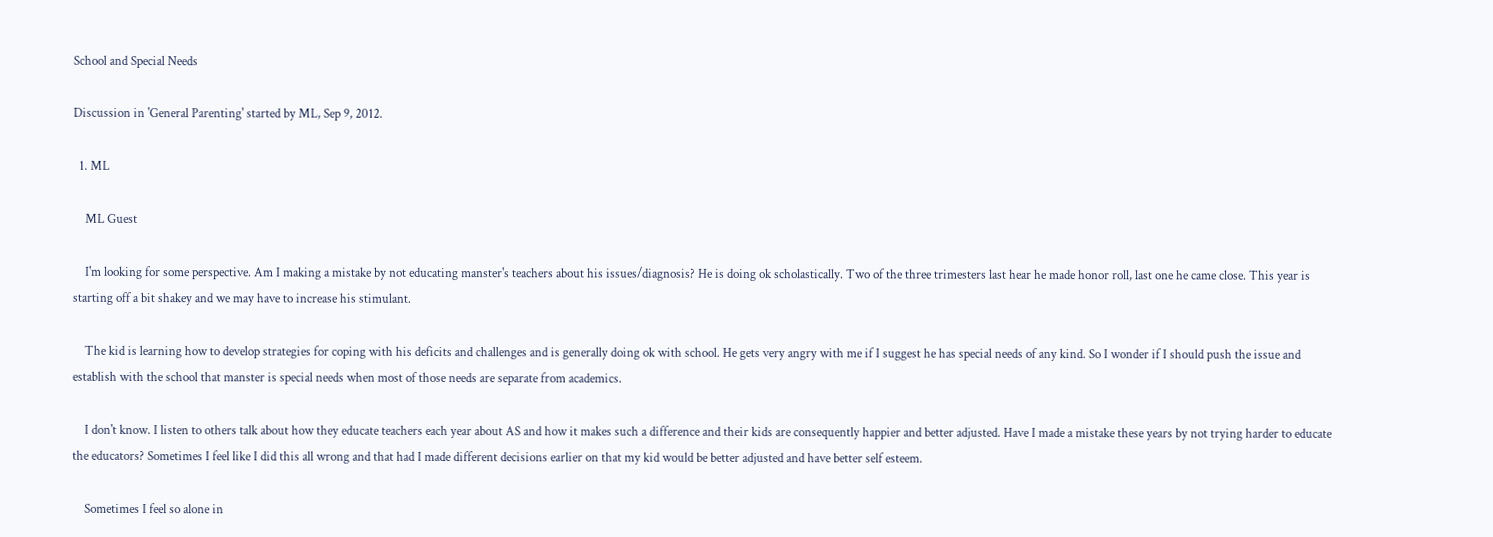School and Special Needs

Discussion in 'General Parenting' started by ML, Sep 9, 2012.

  1. ML

    ML Guest

    I'm looking for some perspective. Am I making a mistake by not educating manster's teachers about his issues/diagnosis? He is doing ok scholastically. Two of the three trimesters last hear he made honor roll, last one he came close. This year is starting off a bit shakey and we may have to increase his stimulant.

    The kid is learning how to develop strategies for coping with his deficits and challenges and is generally doing ok with school. He gets very angry with me if I suggest he has special needs of any kind. So I wonder if I should push the issue and establish with the school that manster is special needs when most of those needs are separate from academics.

    I don't know. I listen to others talk about how they educate teachers each year about AS and how it makes such a difference and their kids are consequently happier and better adjusted. Have I made a mistake these years by not trying harder to educate the educators? Sometimes I feel like I did this all wrong and that had I made different decisions earlier on that my kid would be better adjusted and have better self esteem.

    Sometimes I feel so alone in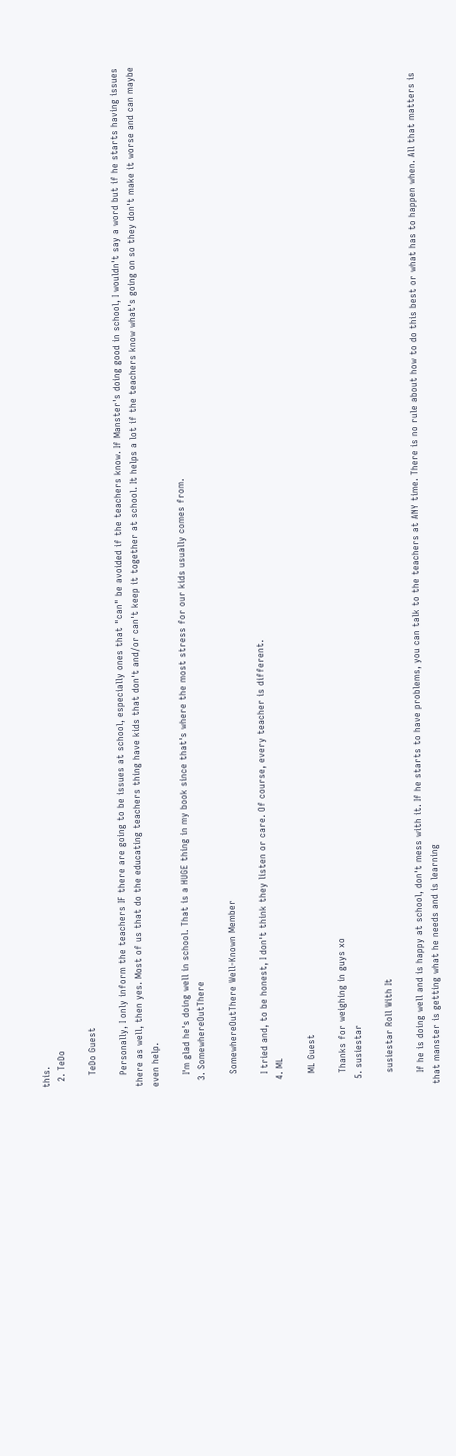this.
  2. TeDo

    TeDo Guest

    Personally, I only inform the teachers IF there are going to be issues at school, especially ones that "can" be avoided if the teachers know. If Manster's doing good in school, I wouldn't say a word but if he starts having issues there as well, then yes. Most of us that do the educating teachers thing have kids that don't and/or can't keep it together at school. It helps a lot if the teachers know what's going on so they don't make it worse and can maybe even help.

    I'm glad he's doing well in school. That is a HUGE thing in my book since that's where the most stress for our kids usually comes from.
  3. SomewhereOutThere

    SomewhereOutThere Well-Known Member

    I tried and, to be honest, I don't think they listen or care. Of course, every teacher is different.
  4. ML

    ML Guest

    Thanks for weighing in guys xo
  5. susiestar

    susiestar Roll With It

    If he is doing well and is happy at school, don't mess with it. If he starts to have problems, you can talk to the teachers at ANY time. There is no rule about how to do this best or what has to happen when. All that matters is that manster is getting what he needs and is learning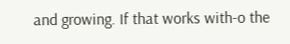and growing. If that works with-o the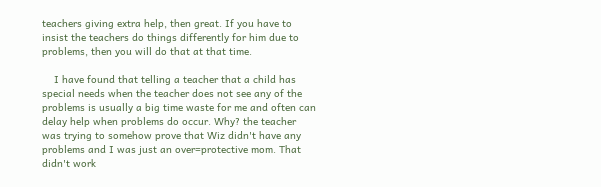teachers giving extra help, then great. If you have to insist the teachers do things differently for him due to problems, then you will do that at that time.

    I have found that telling a teacher that a child has special needs when the teacher does not see any of the problems is usually a big time waste for me and often can delay help when problems do occur. Why? the teacher was trying to somehow prove that Wiz didn't have any problems and I was just an over=protective mom. That didn't work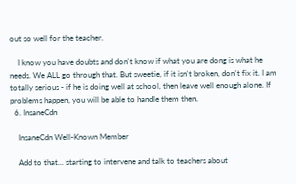out so well for the teacher.

    I know you have doubts and don't know if what you are dong is what he needs. We ALL go through that. But sweetie, if it isn't broken, don't fix it. I am totally serious - if he is doing well at school, then leave well enough alone. If problems happen, you will be able to handle them then.
  6. InsaneCdn

    InsaneCdn Well-Known Member

    Add to that... starting to intervene and talk to teachers about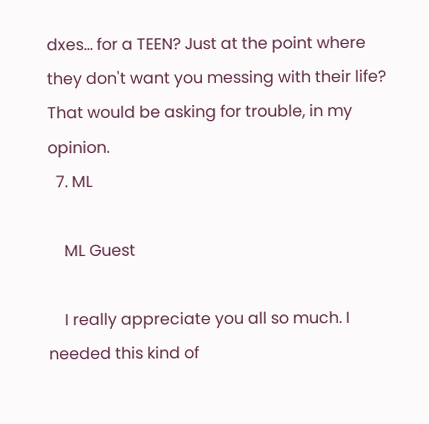dxes... for a TEEN? Just at the point where they don't want you messing with their life? That would be asking for trouble, in my opinion.
  7. ML

    ML Guest

    I really appreciate you all so much. I needed this kind of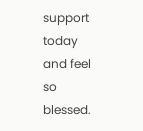support today and feel so blessed.